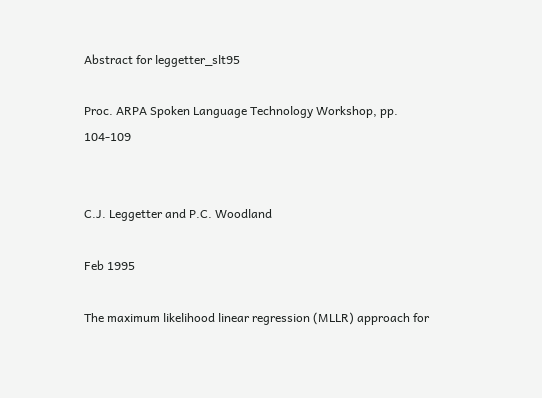Abstract for leggetter_slt95

Proc. ARPA Spoken Language Technology Workshop, pp. 104-109


C.J. Leggetter and P.C. Woodland

Feb 1995

The maximum likelihood linear regression (MLLR) approach for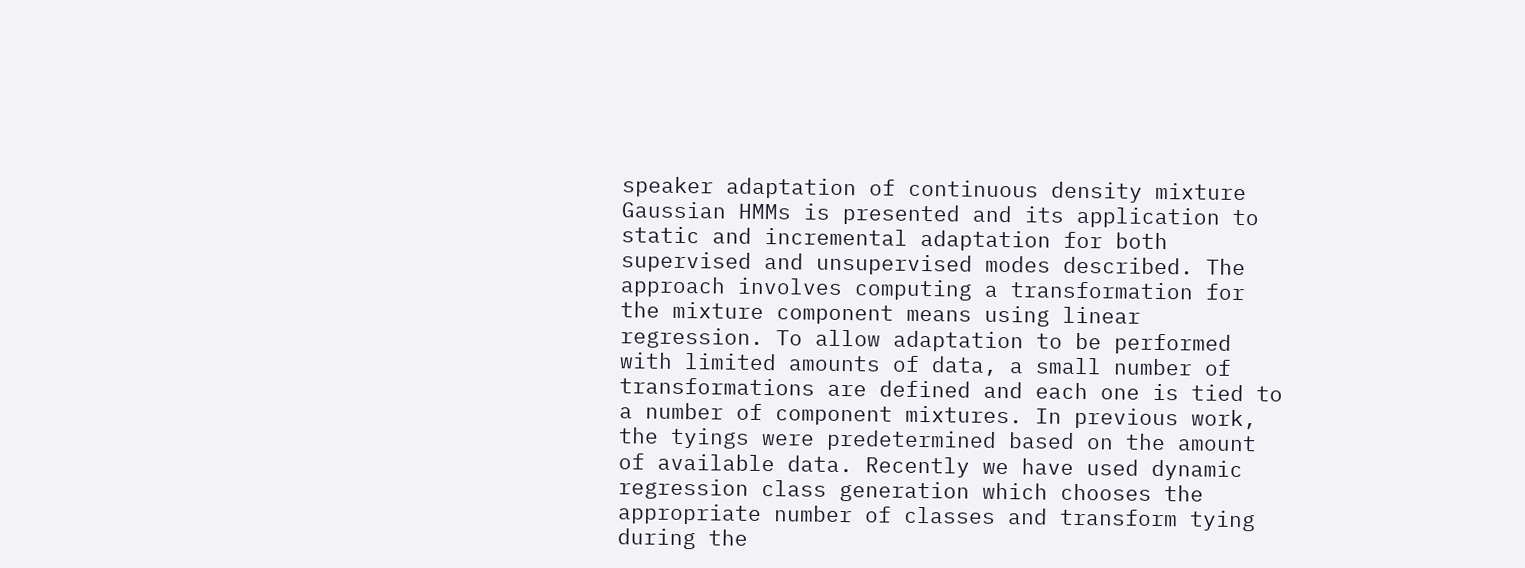speaker adaptation of continuous density mixture Gaussian HMMs is presented and its application to static and incremental adaptation for both supervised and unsupervised modes described. The approach involves computing a transformation for the mixture component means using linear regression. To allow adaptation to be performed with limited amounts of data, a small number of transformations are defined and each one is tied to a number of component mixtures. In previous work, the tyings were predetermined based on the amount of available data. Recently we have used dynamic regression class generation which chooses the appropriate number of classes and transform tying during the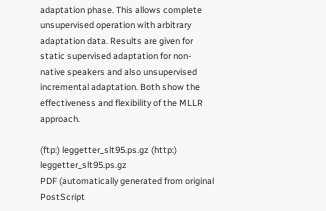adaptation phase. This allows complete unsupervised operation with arbitrary adaptation data. Results are given for static supervised adaptation for non-native speakers and also unsupervised incremental adaptation. Both show the effectiveness and flexibility of the MLLR approach.

(ftp:) leggetter_slt95.ps.gz (http:) leggetter_slt95.ps.gz
PDF (automatically generated from original PostScript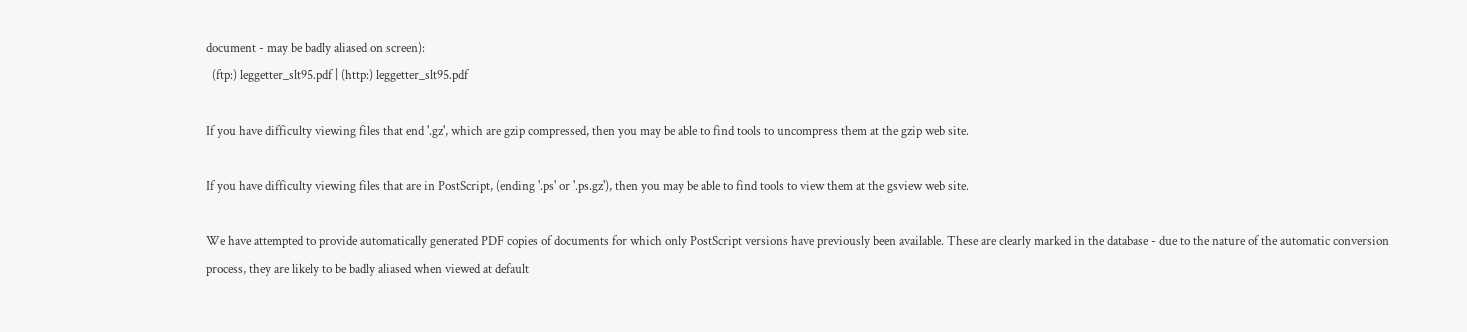document - may be badly aliased on screen):
  (ftp:) leggetter_slt95.pdf | (http:) leggetter_slt95.pdf

If you have difficulty viewing files that end '.gz', which are gzip compressed, then you may be able to find tools to uncompress them at the gzip web site.

If you have difficulty viewing files that are in PostScript, (ending '.ps' or '.ps.gz'), then you may be able to find tools to view them at the gsview web site.

We have attempted to provide automatically generated PDF copies of documents for which only PostScript versions have previously been available. These are clearly marked in the database - due to the nature of the automatic conversion process, they are likely to be badly aliased when viewed at default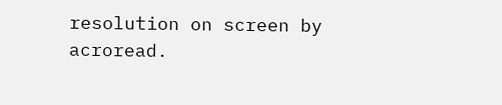resolution on screen by acroread.